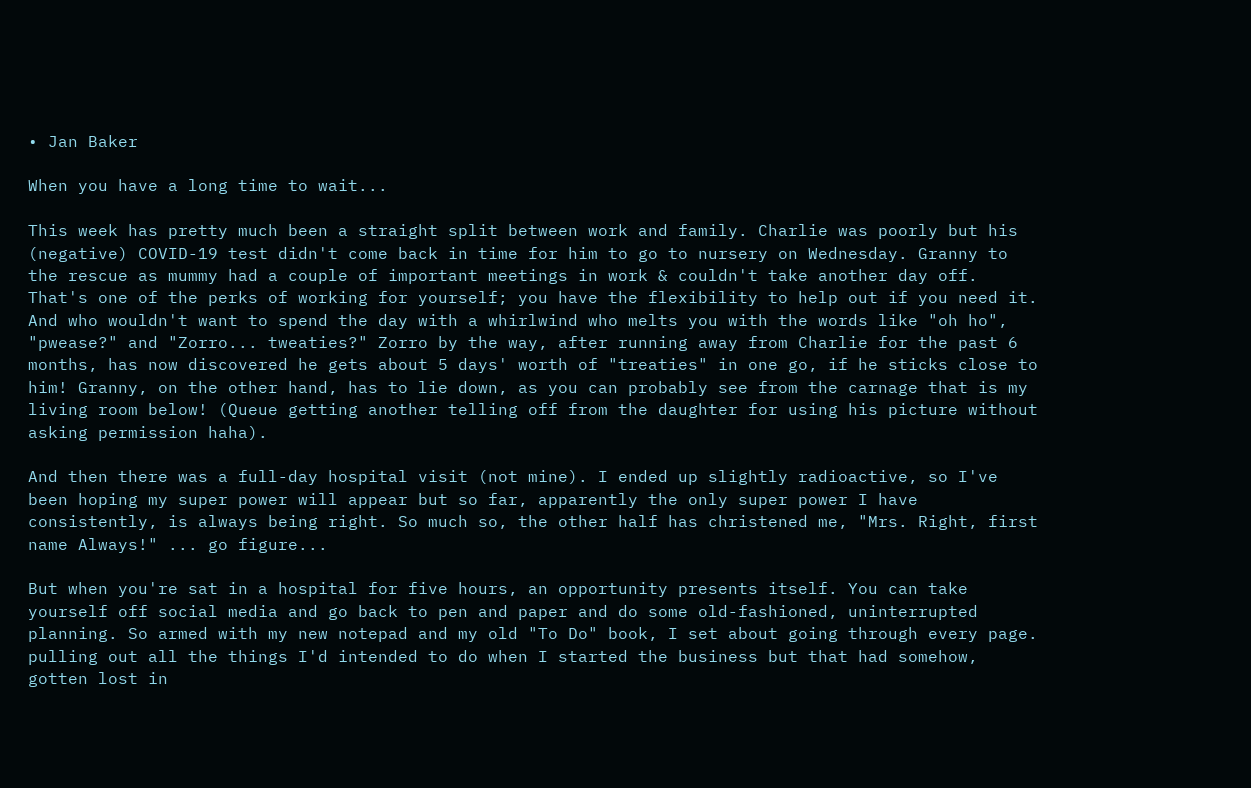• Jan Baker

When you have a long time to wait...

This week has pretty much been a straight split between work and family. Charlie was poorly but his (negative) COVID-19 test didn't come back in time for him to go to nursery on Wednesday. Granny to the rescue as mummy had a couple of important meetings in work & couldn't take another day off. That's one of the perks of working for yourself; you have the flexibility to help out if you need it. And who wouldn't want to spend the day with a whirlwind who melts you with the words like "oh ho", "pwease?" and "Zorro... tweaties?" Zorro by the way, after running away from Charlie for the past 6 months, has now discovered he gets about 5 days' worth of "treaties" in one go, if he sticks close to him! Granny, on the other hand, has to lie down, as you can probably see from the carnage that is my living room below! (Queue getting another telling off from the daughter for using his picture without asking permission haha).

And then there was a full-day hospital visit (not mine). I ended up slightly radioactive, so I've been hoping my super power will appear but so far, apparently the only super power I have consistently, is always being right. So much so, the other half has christened me, "Mrs. Right, first name Always!" ... go figure...

But when you're sat in a hospital for five hours, an opportunity presents itself. You can take yourself off social media and go back to pen and paper and do some old-fashioned, uninterrupted planning. So armed with my new notepad and my old "To Do" book, I set about going through every page. pulling out all the things I'd intended to do when I started the business but that had somehow, gotten lost in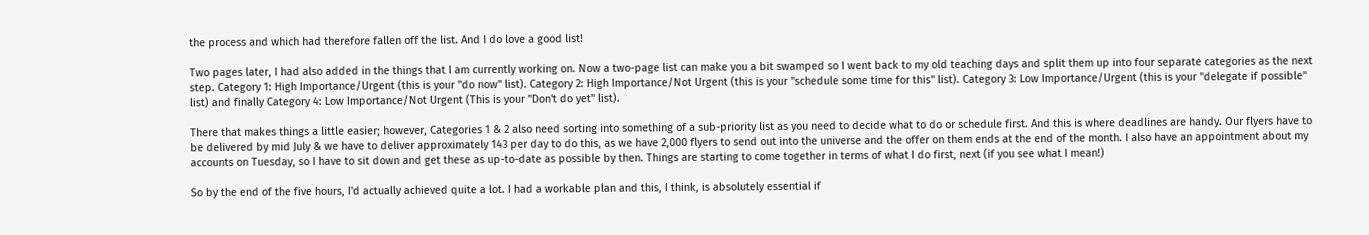the process and which had therefore fallen off the list. And I do love a good list!

Two pages later, I had also added in the things that I am currently working on. Now a two-page list can make you a bit swamped so I went back to my old teaching days and split them up into four separate categories as the next step. Category 1: High Importance/Urgent (this is your "do now" list). Category 2: High Importance/Not Urgent (this is your "schedule some time for this" list). Category 3: Low Importance/Urgent (this is your "delegate if possible" list) and finally Category 4: Low Importance/Not Urgent (This is your "Don't do yet" list).

There that makes things a little easier; however, Categories 1 & 2 also need sorting into something of a sub-priority list as you need to decide what to do or schedule first. And this is where deadlines are handy. Our flyers have to be delivered by mid July & we have to deliver approximately 143 per day to do this, as we have 2,000 flyers to send out into the universe and the offer on them ends at the end of the month. I also have an appointment about my accounts on Tuesday, so I have to sit down and get these as up-to-date as possible by then. Things are starting to come together in terms of what I do first, next (if you see what I mean!)

So by the end of the five hours, I'd actually achieved quite a lot. I had a workable plan and this, I think, is absolutely essential if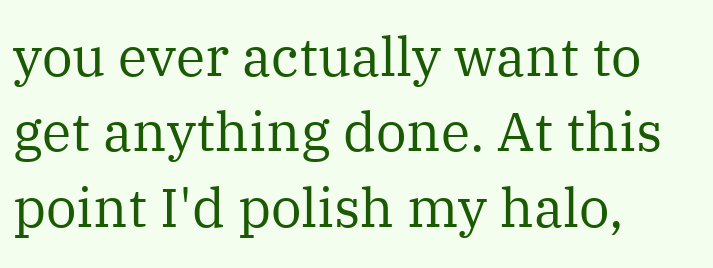you ever actually want to get anything done. At this point I'd polish my halo,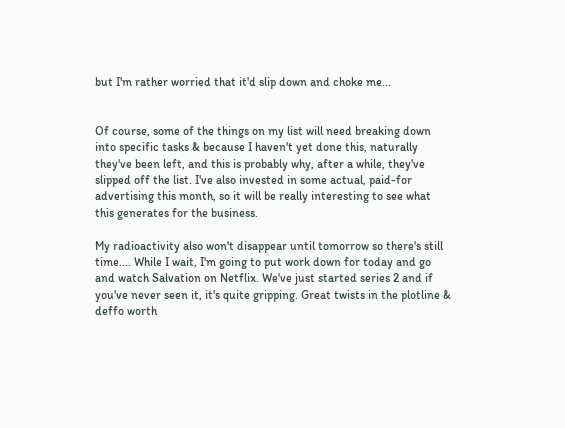but I'm rather worried that it'd slip down and choke me...


Of course, some of the things on my list will need breaking down into specific tasks & because I haven't yet done this, naturally they've been left, and this is probably why, after a while, they've slipped off the list. I've also invested in some actual, paid-for advertising this month, so it will be really interesting to see what this generates for the business.

My radioactivity also won't disappear until tomorrow so there's still time.... While I wait, I'm going to put work down for today and go and watch Salvation on Netflix. We've just started series 2 and if you've never seen it, it's quite gripping. Great twists in the plotline & deffo worth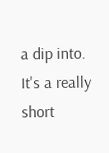a dip into. It's a really short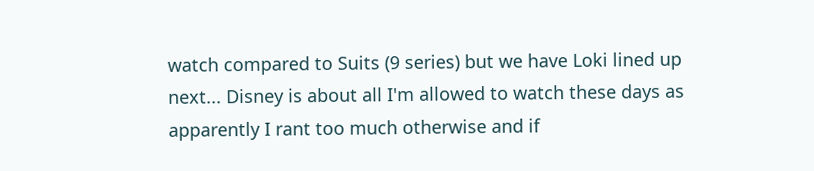watch compared to Suits (9 series) but we have Loki lined up next... Disney is about all I'm allowed to watch these days as apparently I rant too much otherwise and if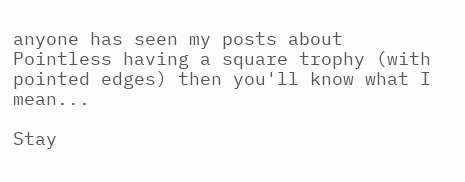anyone has seen my posts about Pointless having a square trophy (with pointed edges) then you'll know what I mean...

Stay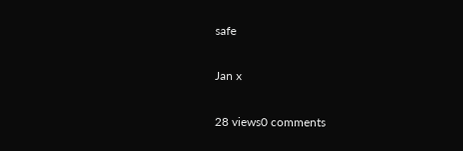safe

Jan x

28 views0 comments